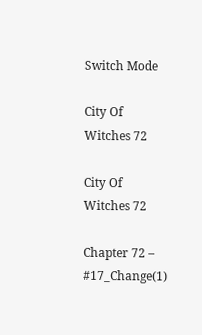Switch Mode

City Of Witches 72

City Of Witches 72

Chapter 72 – #17_Change(1)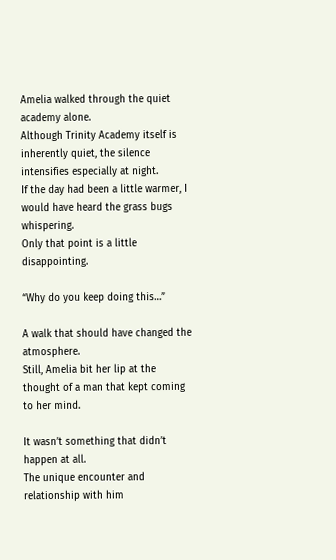Amelia walked through the quiet academy alone.
Although Trinity Academy itself is inherently quiet, the silence intensifies especially at night.
If the day had been a little warmer, I would have heard the grass bugs whispering.
Only that point is a little disappointing.

“Why do you keep doing this…”

A walk that should have changed the atmosphere.
Still, Amelia bit her lip at the thought of a man that kept coming to her mind.

It wasn’t something that didn’t happen at all.
The unique encounter and relationship with him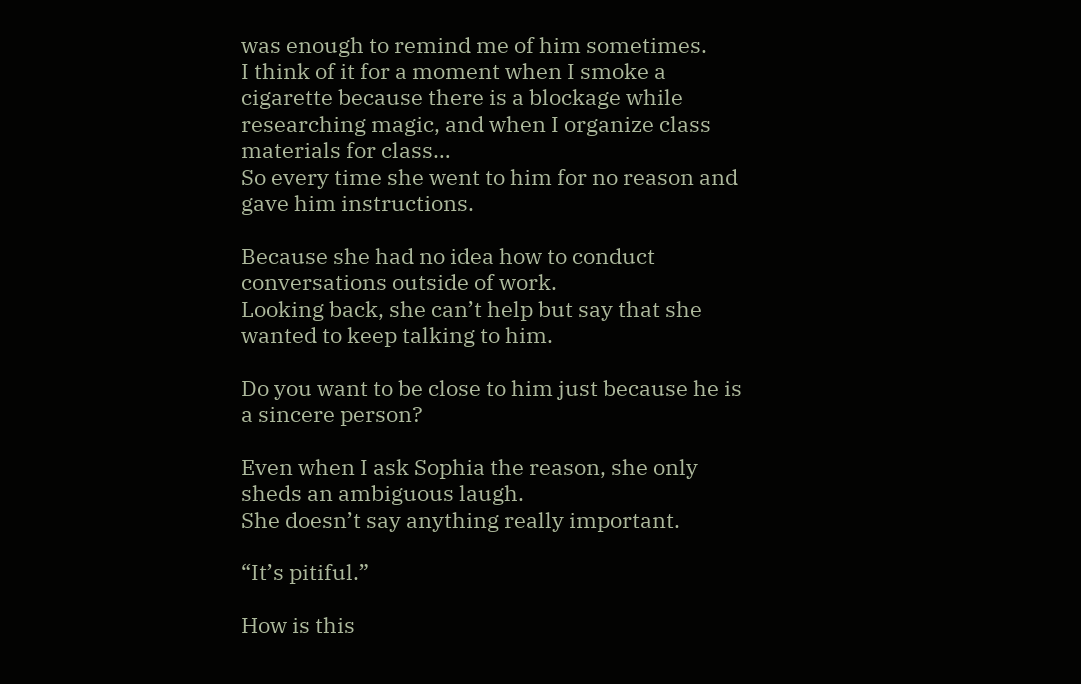was enough to remind me of him sometimes.
I think of it for a moment when I smoke a cigarette because there is a blockage while researching magic, and when I organize class materials for class…
So every time she went to him for no reason and gave him instructions.

Because she had no idea how to conduct conversations outside of work.
Looking back, she can’t help but say that she wanted to keep talking to him.

Do you want to be close to him just because he is a sincere person?

Even when I ask Sophia the reason, she only sheds an ambiguous laugh.
She doesn’t say anything really important.

“It’s pitiful.”

How is this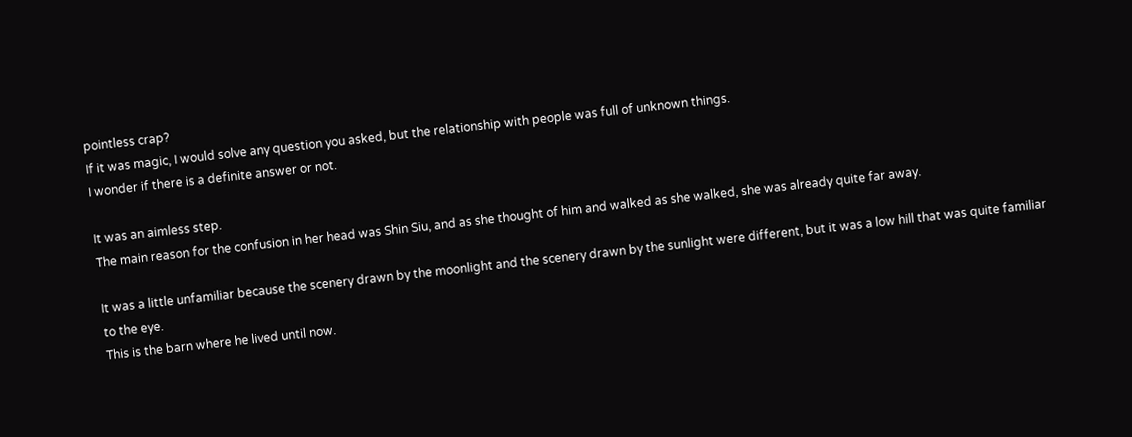pointless crap?
If it was magic, I would solve any question you asked, but the relationship with people was full of unknown things.
I wonder if there is a definite answer or not.

It was an aimless step.
The main reason for the confusion in her head was Shin Siu, and as she thought of him and walked as she walked, she was already quite far away.

It was a little unfamiliar because the scenery drawn by the moonlight and the scenery drawn by the sunlight were different, but it was a low hill that was quite familiar to the eye.
This is the barn where he lived until now.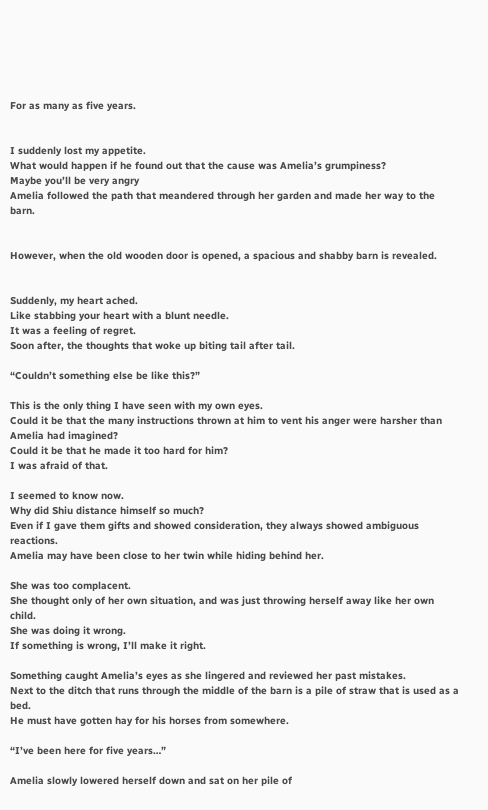For as many as five years.


I suddenly lost my appetite.
What would happen if he found out that the cause was Amelia’s grumpiness?
Maybe you’ll be very angry
Amelia followed the path that meandered through her garden and made her way to the barn.


However, when the old wooden door is opened, a spacious and shabby barn is revealed.


Suddenly, my heart ached.
Like stabbing your heart with a blunt needle.
It was a feeling of regret.
Soon after, the thoughts that woke up biting tail after tail.

“Couldn’t something else be like this?”

This is the only thing I have seen with my own eyes.
Could it be that the many instructions thrown at him to vent his anger were harsher than Amelia had imagined?
Could it be that he made it too hard for him?
I was afraid of that.

I seemed to know now.
Why did Shiu distance himself so much?
Even if I gave them gifts and showed consideration, they always showed ambiguous reactions.
Amelia may have been close to her twin while hiding behind her.

She was too complacent.
She thought only of her own situation, and was just throwing herself away like her own child.
She was doing it wrong.
If something is wrong, I’ll make it right.

Something caught Amelia’s eyes as she lingered and reviewed her past mistakes.
Next to the ditch that runs through the middle of the barn is a pile of straw that is used as a bed.
He must have gotten hay for his horses from somewhere.

“I’ve been here for five years…”

Amelia slowly lowered herself down and sat on her pile of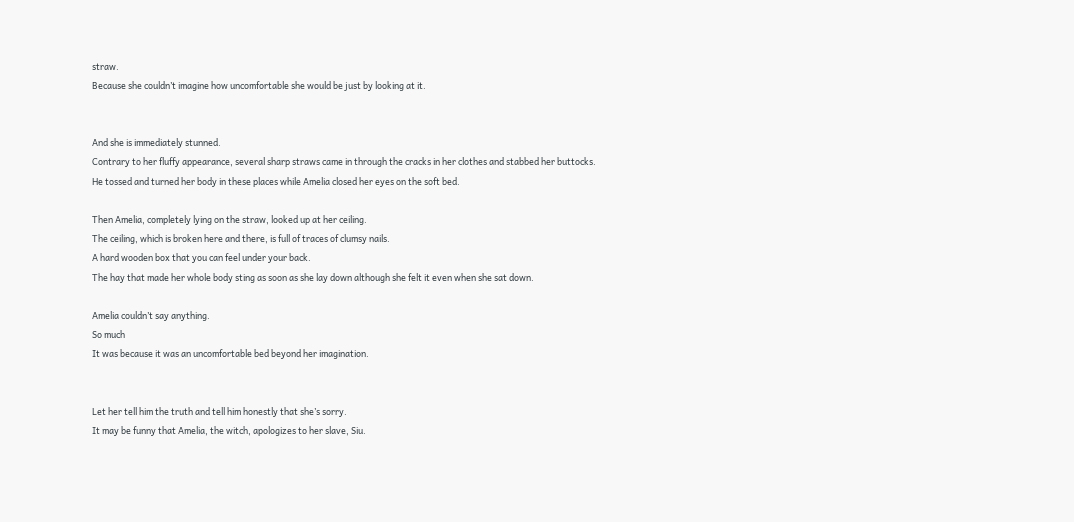straw.
Because she couldn’t imagine how uncomfortable she would be just by looking at it.


And she is immediately stunned.
Contrary to her fluffy appearance, several sharp straws came in through the cracks in her clothes and stabbed her buttocks.
He tossed and turned her body in these places while Amelia closed her eyes on the soft bed.

Then Amelia, completely lying on the straw, looked up at her ceiling.
The ceiling, which is broken here and there, is full of traces of clumsy nails.
A hard wooden box that you can feel under your back.
The hay that made her whole body sting as soon as she lay down although she felt it even when she sat down.

Amelia couldn’t say anything.
So much
It was because it was an uncomfortable bed beyond her imagination.


Let her tell him the truth and tell him honestly that she’s sorry.
It may be funny that Amelia, the witch, apologizes to her slave, Siu.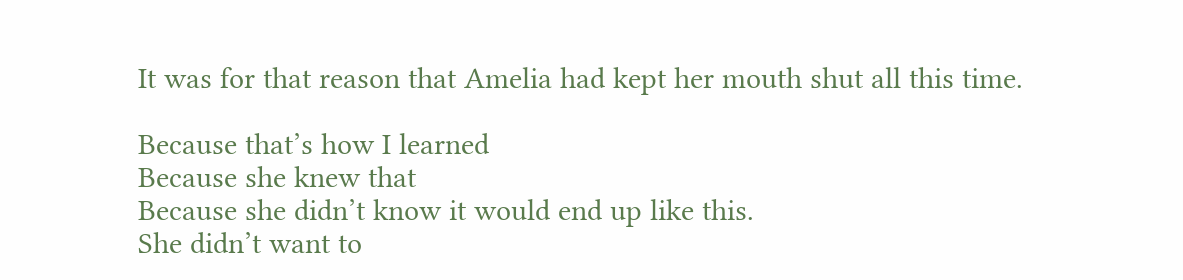It was for that reason that Amelia had kept her mouth shut all this time.

Because that’s how I learned
Because she knew that
Because she didn’t know it would end up like this.
She didn’t want to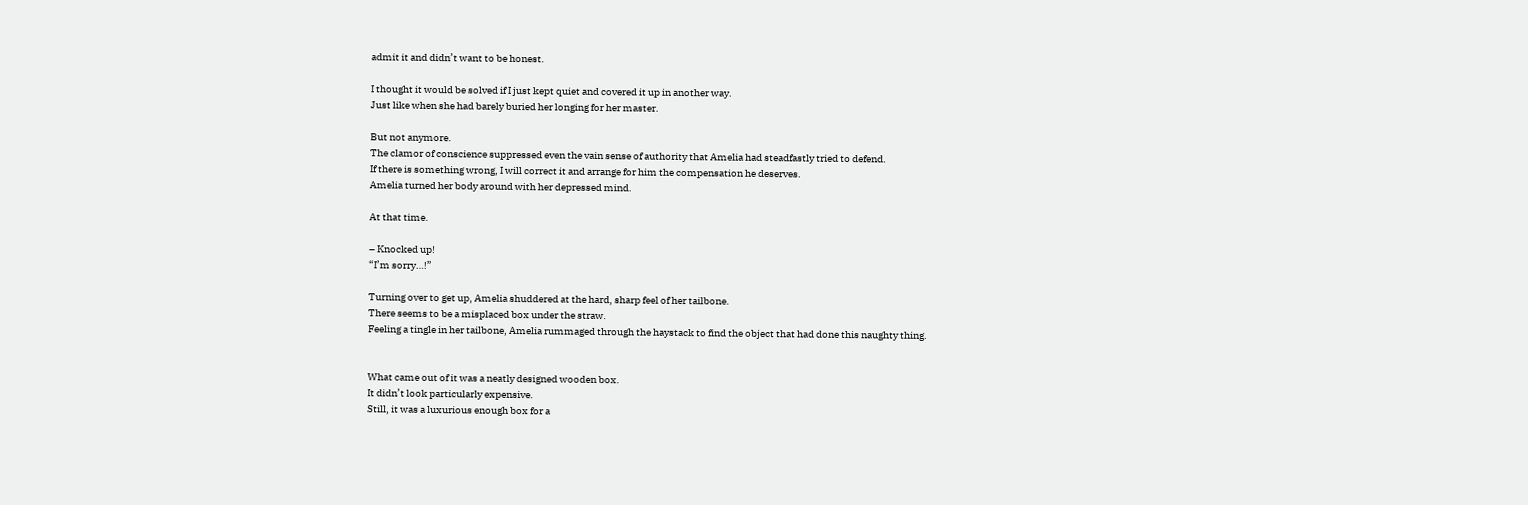admit it and didn’t want to be honest.

I thought it would be solved if I just kept quiet and covered it up in another way.
Just like when she had barely buried her longing for her master.

But not anymore.
The clamor of conscience suppressed even the vain sense of authority that Amelia had steadfastly tried to defend.
If there is something wrong, I will correct it and arrange for him the compensation he deserves.
Amelia turned her body around with her depressed mind.

At that time.

– Knocked up!
“I’m sorry…!”

Turning over to get up, Amelia shuddered at the hard, sharp feel of her tailbone.
There seems to be a misplaced box under the straw.
Feeling a tingle in her tailbone, Amelia rummaged through the haystack to find the object that had done this naughty thing.


What came out of it was a neatly designed wooden box.
It didn’t look particularly expensive.
Still, it was a luxurious enough box for a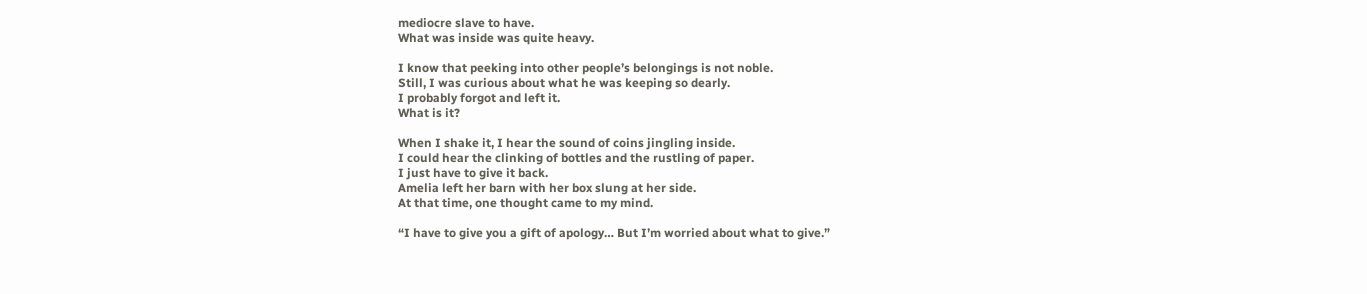mediocre slave to have.
What was inside was quite heavy.

I know that peeking into other people’s belongings is not noble.
Still, I was curious about what he was keeping so dearly.
I probably forgot and left it.
What is it?

When I shake it, I hear the sound of coins jingling inside.
I could hear the clinking of bottles and the rustling of paper.
I just have to give it back.
Amelia left her barn with her box slung at her side.
At that time, one thought came to my mind.

“I have to give you a gift of apology… But I’m worried about what to give.”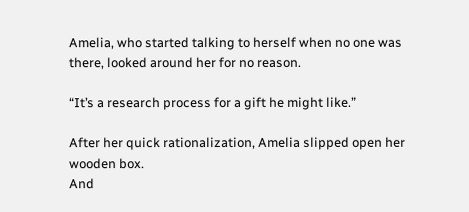Amelia, who started talking to herself when no one was there, looked around her for no reason.

“It’s a research process for a gift he might like.”

After her quick rationalization, Amelia slipped open her wooden box.
And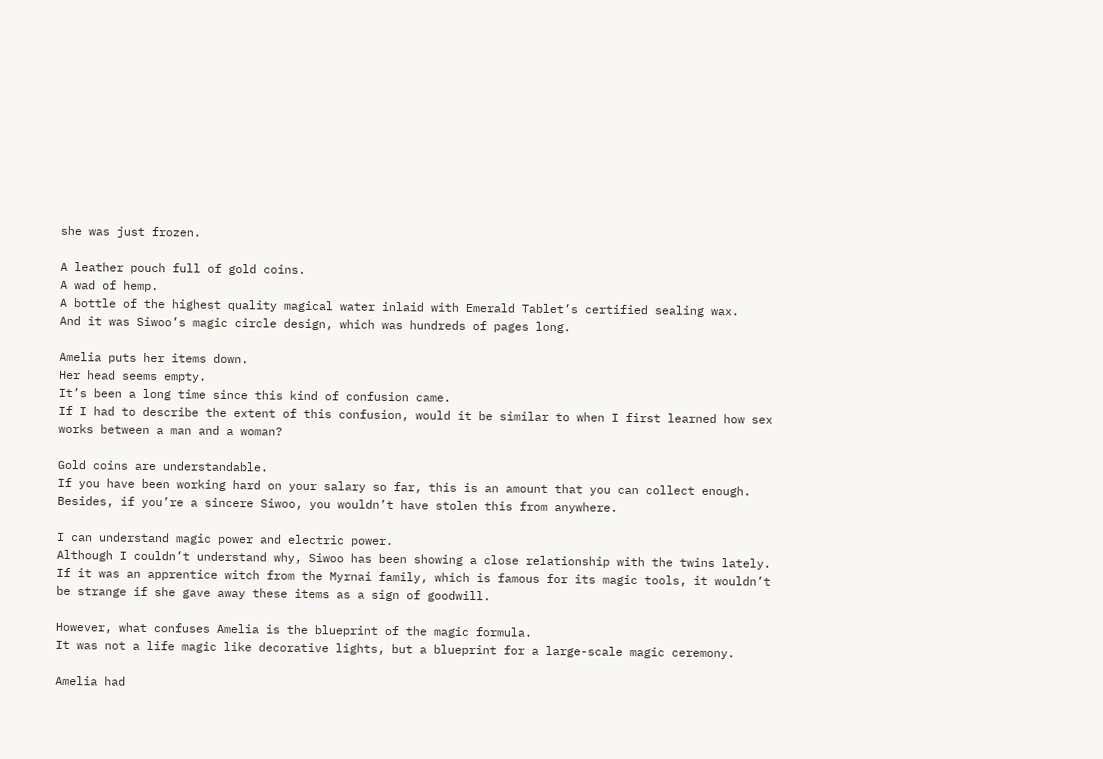she was just frozen.

A leather pouch full of gold coins.
A wad of hemp.
A bottle of the highest quality magical water inlaid with Emerald Tablet’s certified sealing wax.
And it was Siwoo’s magic circle design, which was hundreds of pages long.

Amelia puts her items down.
Her head seems empty.
It’s been a long time since this kind of confusion came.
If I had to describe the extent of this confusion, would it be similar to when I first learned how sex works between a man and a woman?

Gold coins are understandable.
If you have been working hard on your salary so far, this is an amount that you can collect enough.
Besides, if you’re a sincere Siwoo, you wouldn’t have stolen this from anywhere.

I can understand magic power and electric power.
Although I couldn’t understand why, Siwoo has been showing a close relationship with the twins lately.
If it was an apprentice witch from the Myrnai family, which is famous for its magic tools, it wouldn’t be strange if she gave away these items as a sign of goodwill.

However, what confuses Amelia is the blueprint of the magic formula.
It was not a life magic like decorative lights, but a blueprint for a large-scale magic ceremony.

Amelia had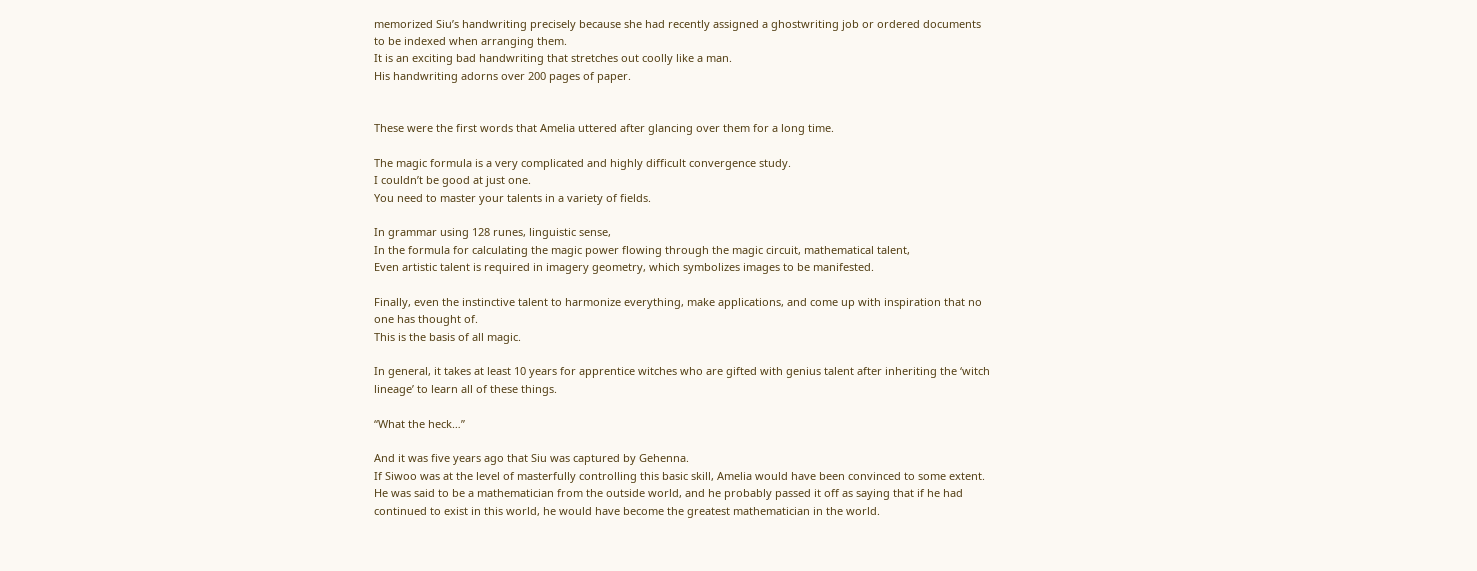memorized Siu’s handwriting precisely because she had recently assigned a ghostwriting job or ordered documents to be indexed when arranging them.
It is an exciting bad handwriting that stretches out coolly like a man.
His handwriting adorns over 200 pages of paper.


These were the first words that Amelia uttered after glancing over them for a long time.

The magic formula is a very complicated and highly difficult convergence study.
I couldn’t be good at just one.
You need to master your talents in a variety of fields.

In grammar using 128 runes, linguistic sense,
In the formula for calculating the magic power flowing through the magic circuit, mathematical talent,
Even artistic talent is required in imagery geometry, which symbolizes images to be manifested.

Finally, even the instinctive talent to harmonize everything, make applications, and come up with inspiration that no one has thought of.
This is the basis of all magic.

In general, it takes at least 10 years for apprentice witches who are gifted with genius talent after inheriting the ‘witch lineage’ to learn all of these things.

“What the heck…”

And it was five years ago that Siu was captured by Gehenna.
If Siwoo was at the level of masterfully controlling this basic skill, Amelia would have been convinced to some extent.
He was said to be a mathematician from the outside world, and he probably passed it off as saying that if he had continued to exist in this world, he would have become the greatest mathematician in the world.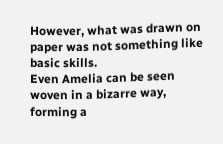However, what was drawn on paper was not something like basic skills.
Even Amelia can be seen woven in a bizarre way, forming a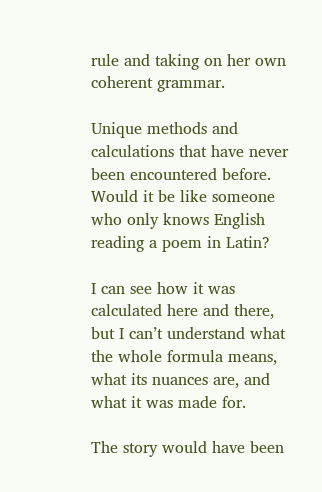rule and taking on her own coherent grammar.

Unique methods and calculations that have never been encountered before.
Would it be like someone who only knows English reading a poem in Latin?

I can see how it was calculated here and there, but I can’t understand what the whole formula means, what its nuances are, and what it was made for.

The story would have been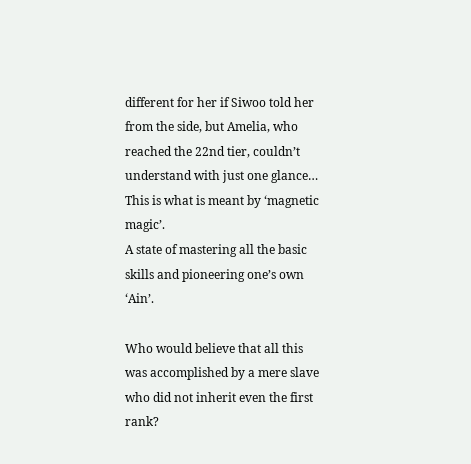different for her if Siwoo told her from the side, but Amelia, who reached the 22nd tier, couldn’t understand with just one glance…
This is what is meant by ‘magnetic magic’.
A state of mastering all the basic skills and pioneering one’s own ‘Ain’.

Who would believe that all this was accomplished by a mere slave who did not inherit even the first rank?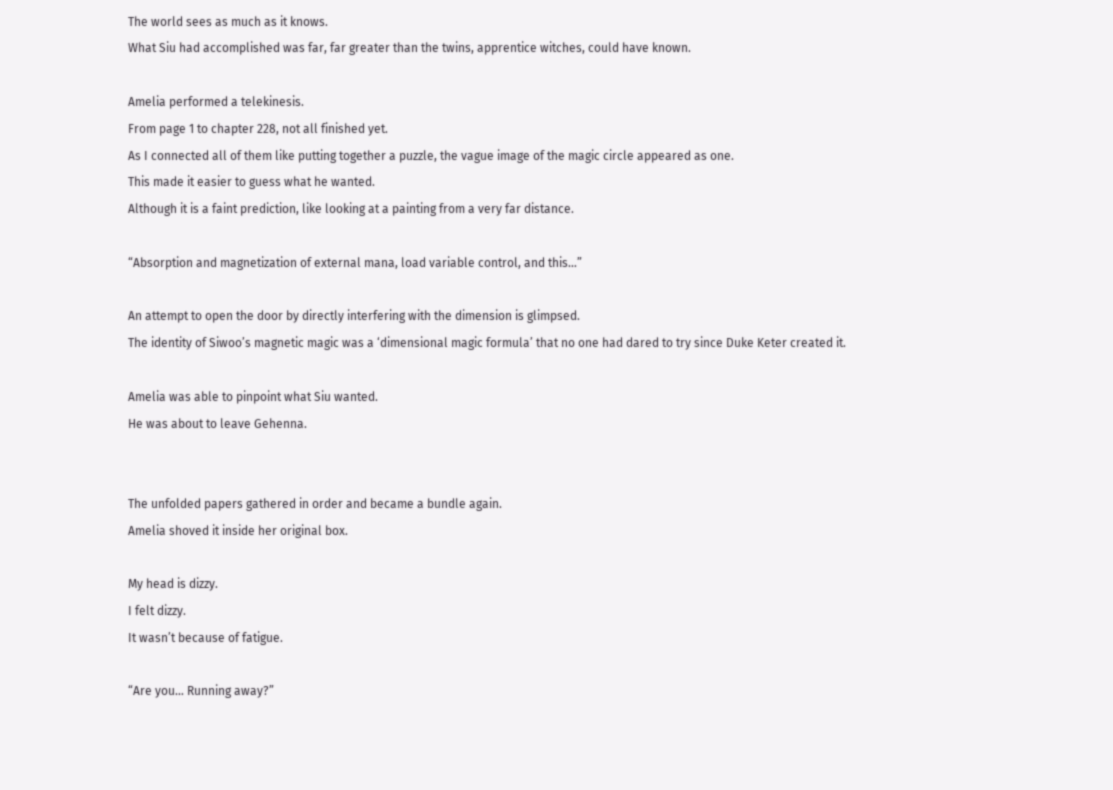The world sees as much as it knows.
What Siu had accomplished was far, far greater than the twins, apprentice witches, could have known.

Amelia performed a telekinesis.
From page 1 to chapter 228, not all finished yet.
As I connected all of them like putting together a puzzle, the vague image of the magic circle appeared as one.
This made it easier to guess what he wanted.
Although it is a faint prediction, like looking at a painting from a very far distance.

“Absorption and magnetization of external mana, load variable control, and this…”

An attempt to open the door by directly interfering with the dimension is glimpsed.
The identity of Siwoo’s magnetic magic was a ‘dimensional magic formula’ that no one had dared to try since Duke Keter created it.

Amelia was able to pinpoint what Siu wanted.
He was about to leave Gehenna.


The unfolded papers gathered in order and became a bundle again.
Amelia shoved it inside her original box.

My head is dizzy.
I felt dizzy.
It wasn’t because of fatigue.

“Are you… Running away?”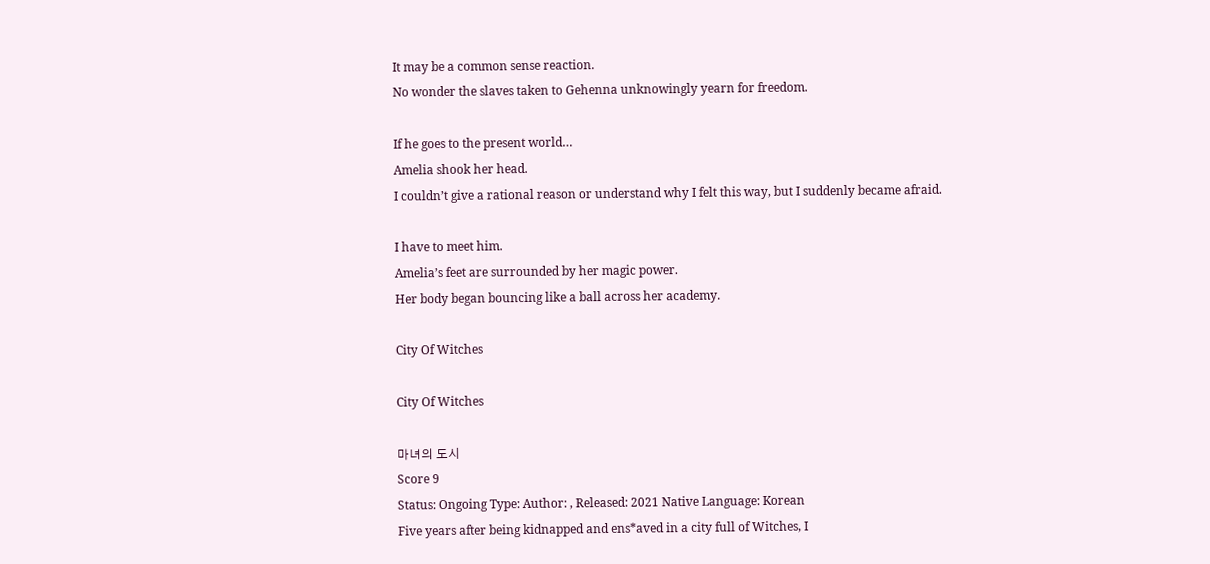It may be a common sense reaction.
No wonder the slaves taken to Gehenna unknowingly yearn for freedom.

If he goes to the present world…
Amelia shook her head.
I couldn’t give a rational reason or understand why I felt this way, but I suddenly became afraid.

I have to meet him.
Amelia’s feet are surrounded by her magic power.
Her body began bouncing like a ball across her academy.

City Of Witches

City Of Witches

마녀의 도시
Score 9
Status: Ongoing Type: Author: , Released: 2021 Native Language: Korean
Five years after being kidnapped and ens*aved in a city full of Witches, I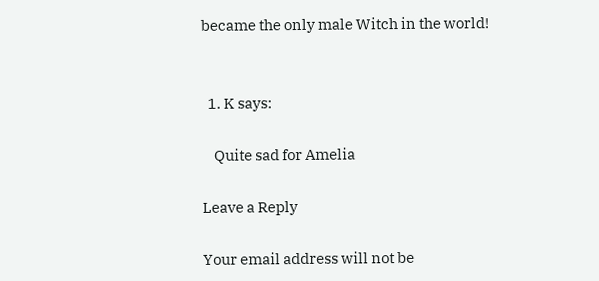became the only male Witch in the world!


  1. K says:

    Quite sad for Amelia

Leave a Reply

Your email address will not be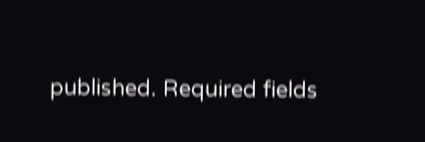published. Required fields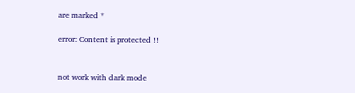are marked *

error: Content is protected !!


not work with dark mode